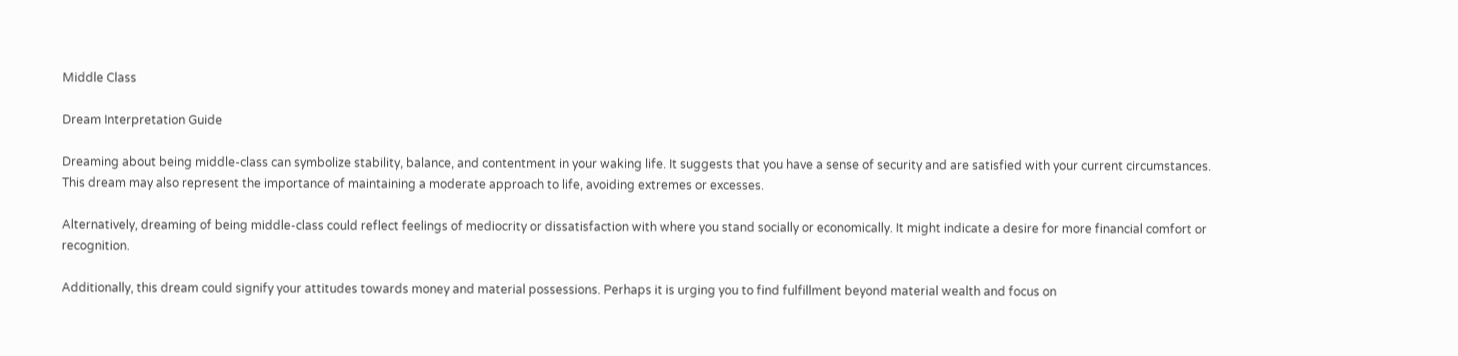Middle Class

Dream Interpretation Guide

Dreaming about being middle-class can symbolize stability, balance, and contentment in your waking life. It suggests that you have a sense of security and are satisfied with your current circumstances. This dream may also represent the importance of maintaining a moderate approach to life, avoiding extremes or excesses.

Alternatively, dreaming of being middle-class could reflect feelings of mediocrity or dissatisfaction with where you stand socially or economically. It might indicate a desire for more financial comfort or recognition.

Additionally, this dream could signify your attitudes towards money and material possessions. Perhaps it is urging you to find fulfillment beyond material wealth and focus on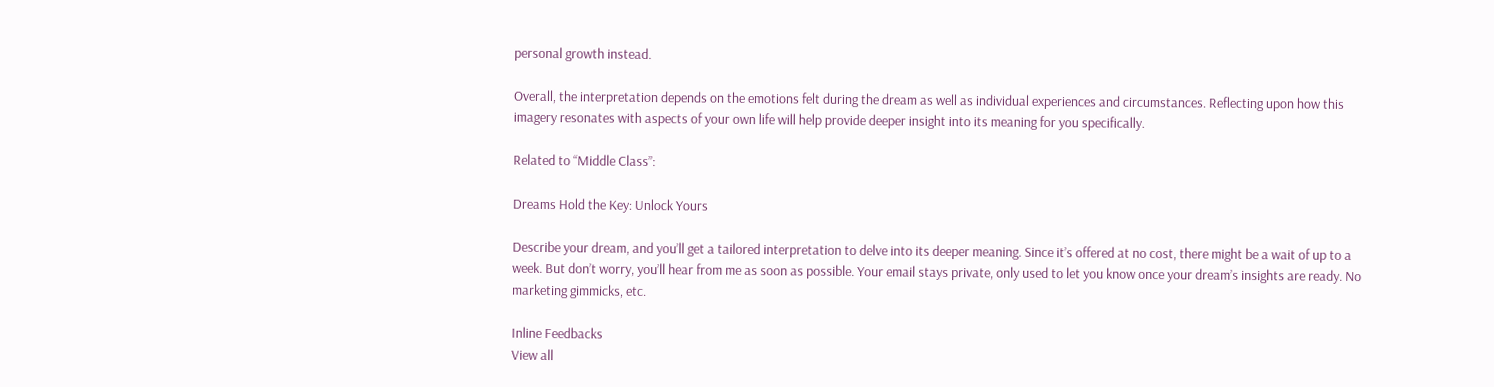personal growth instead.

Overall, the interpretation depends on the emotions felt during the dream as well as individual experiences and circumstances. Reflecting upon how this imagery resonates with aspects of your own life will help provide deeper insight into its meaning for you specifically.

Related to “Middle Class”:

Dreams Hold the Key: Unlock Yours

Describe your dream, and you’ll get a tailored interpretation to delve into its deeper meaning. Since it’s offered at no cost, there might be a wait of up to a week. But don’t worry, you’ll hear from me as soon as possible. Your email stays private, only used to let you know once your dream’s insights are ready. No marketing gimmicks, etc.

Inline Feedbacks
View all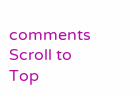comments
Scroll to Top